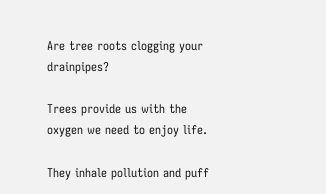Are tree roots clogging your drainpipes?

Trees provide us with the oxygen we need to enjoy life.

They inhale pollution and puff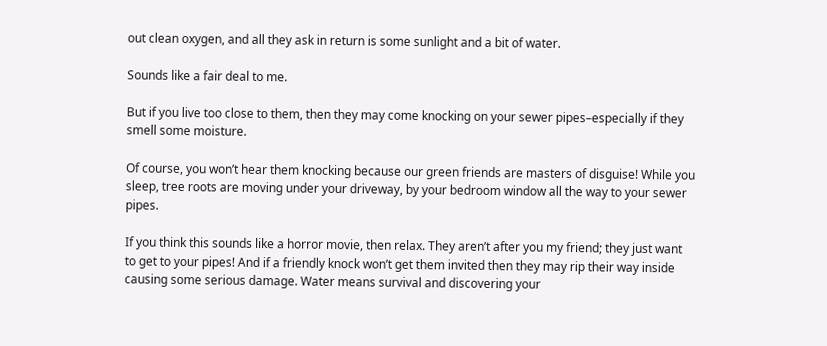out clean oxygen, and all they ask in return is some sunlight and a bit of water.

Sounds like a fair deal to me.

But if you live too close to them, then they may come knocking on your sewer pipes–especially if they smell some moisture.

Of course, you won’t hear them knocking because our green friends are masters of disguise! While you sleep, tree roots are moving under your driveway, by your bedroom window all the way to your sewer pipes.

If you think this sounds like a horror movie, then relax. They aren’t after you my friend; they just want to get to your pipes! And if a friendly knock won’t get them invited then they may rip their way inside causing some serious damage. Water means survival and discovering your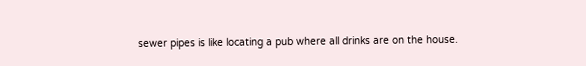sewer pipes is like locating a pub where all drinks are on the house.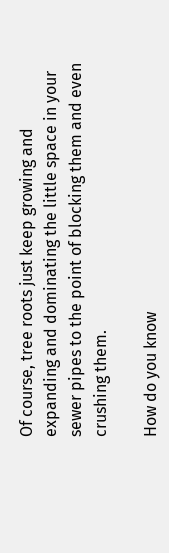Of course, tree roots just keep growing and expanding and dominating the little space in your sewer pipes to the point of blocking them and even crushing them.

How do you know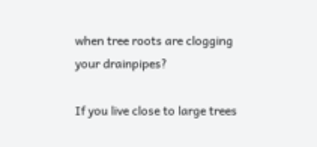when tree roots are clogging your drainpipes?

If you live close to large trees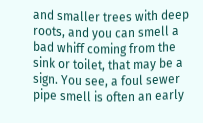and smaller trees with deep roots, and you can smell a bad whiff coming from the sink or toilet, that may be a sign. You see, a foul sewer pipe smell is often an early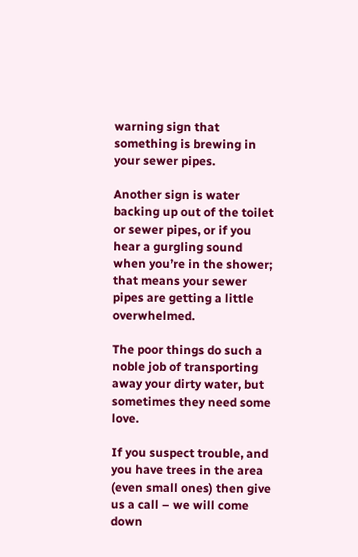warning sign that something is brewing in your sewer pipes.

Another sign is water backing up out of the toilet or sewer pipes, or if you hear a gurgling sound when you’re in the shower; that means your sewer pipes are getting a little overwhelmed.

The poor things do such a noble job of transporting away your dirty water, but sometimes they need some love.

If you suspect trouble, and you have trees in the area (even small ones) then give us a call – we will come down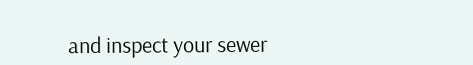and inspect your sewer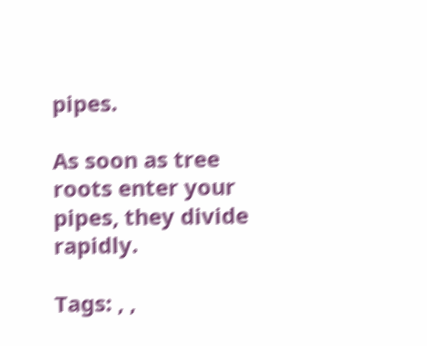pipes.

As soon as tree roots enter your pipes, they divide rapidly.

Tags: , ,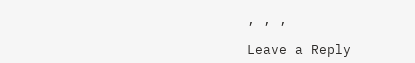, , ,

Leave a Reply